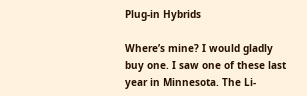Plug-in Hybrids

Where’s mine? I would gladly buy one. I saw one of these last year in Minnesota. The Li-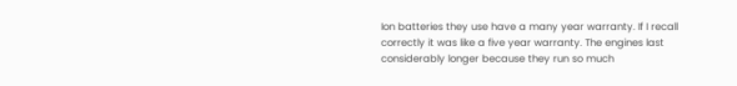Ion batteries they use have a many year warranty. If I recall correctly it was like a five year warranty. The engines last considerably longer because they run so much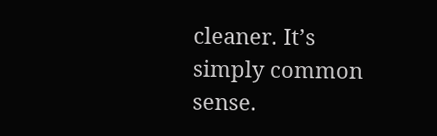cleaner. It’s simply common sense.